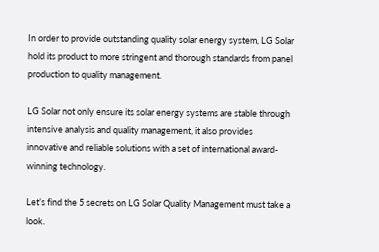In order to provide outstanding quality solar energy system, LG Solar hold its product to more stringent and thorough standards from panel production to quality management.

LG Solar not only ensure its solar energy systems are stable through intensive analysis and quality management, it also provides innovative and reliable solutions with a set of international award-winning technology.

Let’s find the 5 secrets on LG Solar Quality Management must take a look.